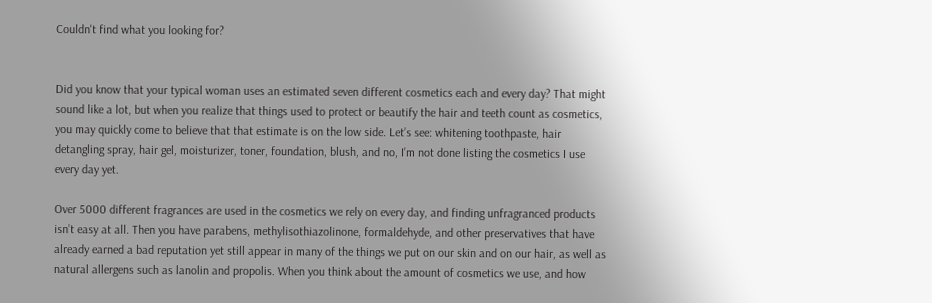Couldn't find what you looking for?


Did you know that your typical woman uses an estimated seven different cosmetics each and every day? That might sound like a lot, but when you realize that things used to protect or beautify the hair and teeth count as cosmetics, you may quickly come to believe that that estimate is on the low side. Let’s see: whitening toothpaste, hair detangling spray, hair gel, moisturizer, toner, foundation, blush, and no, I’m not done listing the cosmetics I use every day yet.

Over 5000 different fragrances are used in the cosmetics we rely on every day, and finding unfragranced products isn’t easy at all. Then you have parabens, methylisothiazolinone, formaldehyde, and other preservatives that have already earned a bad reputation yet still appear in many of the things we put on our skin and on our hair, as well as natural allergens such as lanolin and propolis. When you think about the amount of cosmetics we use, and how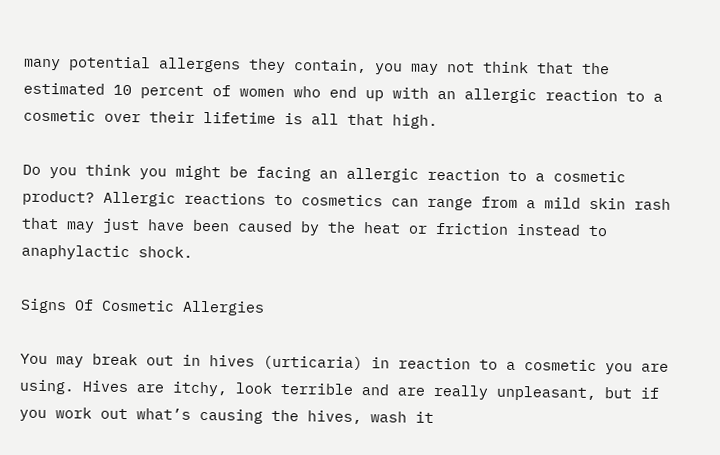many potential allergens they contain, you may not think that the estimated 10 percent of women who end up with an allergic reaction to a cosmetic over their lifetime is all that high.

Do you think you might be facing an allergic reaction to a cosmetic product? Allergic reactions to cosmetics can range from a mild skin rash that may just have been caused by the heat or friction instead to anaphylactic shock.

Signs Of Cosmetic Allergies

You may break out in hives (urticaria) in reaction to a cosmetic you are using. Hives are itchy, look terrible and are really unpleasant, but if you work out what’s causing the hives, wash it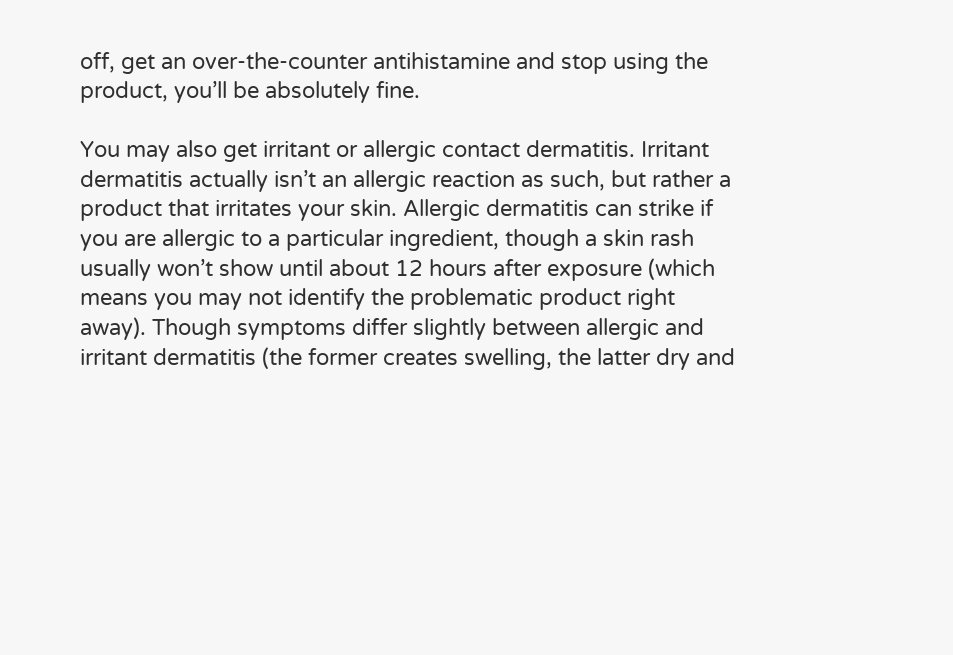off, get an over-the-counter antihistamine and stop using the product, you’ll be absolutely fine.

You may also get irritant or allergic contact dermatitis. Irritant dermatitis actually isn’t an allergic reaction as such, but rather a product that irritates your skin. Allergic dermatitis can strike if you are allergic to a particular ingredient, though a skin rash usually won’t show until about 12 hours after exposure (which means you may not identify the problematic product right away). Though symptoms differ slightly between allergic and irritant dermatitis (the former creates swelling, the latter dry and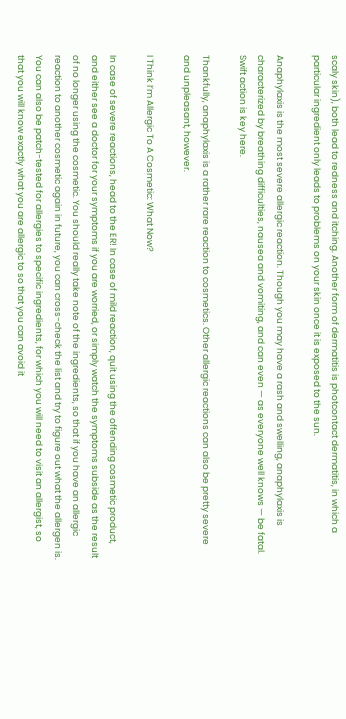scaly skin), both lead to redness and itching. Another form of dermatitis is photcontact dermatitis, in which a particular ingredient only leads to problems on your skin once it is exposed to the sun.

Anaphylaxis is the most severe allergic reaction. Though you may have a rash and swelling, anaphylaxis is characterized by breathing difficulties, nausea and vomiting, and can even — as everyone well knows — be fatal. Swift action is key here.

Thankfully, anaphylaxis is a rather rare reaction to cosmetics. Other allergic reactions can also be pretty severe and unpleasant, however.

I Think I’m Allergic To A Cosmetic: What Now?

In case of severe reactions, head to the ER! In case of mild reaction, quit using the offending cosmetic product, and either see a doctor for your symptoms if you are worried, or simply watch the symptoms subside as the result of no longer using the cosmetic. You should really take note of the ingredients, so that if you have an allergic reaction to another cosmetic again in future, you can cross-check the list and try to figure out what the allergen is. You can also be patch-tested for allergies to specific ingredients, for which you will need to visit an allergist, so that you will know exactly what you are allergic to so that you can avoid it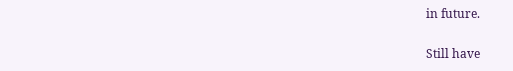in future.

Still have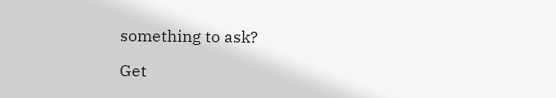something to ask?

Get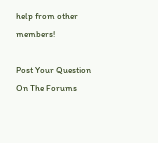help from other members!

Post Your Question On The Forums